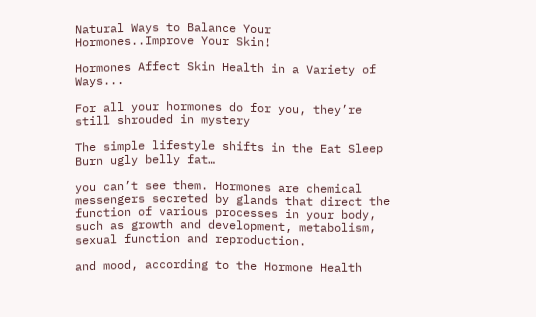Natural Ways to Balance Your Hormones..Improve Your Skin!

Hormones Affect Skin Health in a Variety of Ways...

For all your hormones do for you, they’re still shrouded in mystery

The simple lifestyle shifts in the Eat Sleep Burn ugly belly fat…

you can’t see them. Hormones are chemical messengers secreted by glands that direct the function of various processes in your body, such as growth and development, metabolism, sexual function and reproduction.

and mood, according to the Hormone Health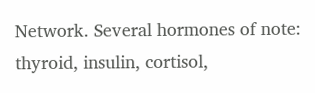Network. Several hormones of note: thyroid, insulin, cortisol,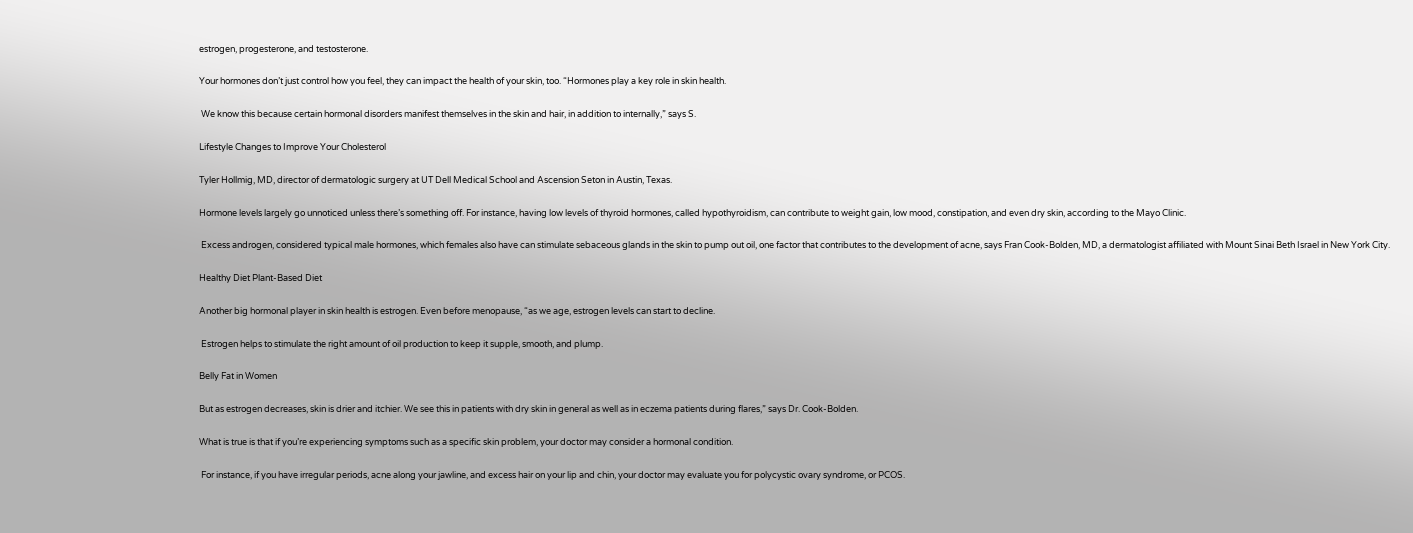estrogen, progesterone, and testosterone.

Your hormones don’t just control how you feel, they can impact the health of your skin, too. “Hormones play a key role in skin health.

 We know this because certain hormonal disorders manifest themselves in the skin and hair, in addition to internally,” says S.

Lifestyle Changes to Improve Your Cholesterol

Tyler Hollmig, MD, director of dermatologic surgery at UT Dell Medical School and Ascension Seton in Austin, Texas.

Hormone levels largely go unnoticed unless there’s something off. For instance, having low levels of thyroid hormones, called hypothyroidism, can contribute to weight gain, low mood, constipation, and even dry skin, according to the Mayo Clinic.

 Excess androgen, considered typical male hormones, which females also have can stimulate sebaceous glands in the skin to pump out oil, one factor that contributes to the development of acne, says Fran Cook-Bolden, MD, a dermatologist affiliated with Mount Sinai Beth Israel in New York City.

Healthy Diet Plant-Based Diet

Another big hormonal player in skin health is estrogen. Even before menopause, “as we age, estrogen levels can start to decline.

 Estrogen helps to stimulate the right amount of oil production to keep it supple, smooth, and plump.

Belly Fat in Women

But as estrogen decreases, skin is drier and itchier. We see this in patients with dry skin in general as well as in eczema patients during flares,” says Dr. Cook-Bolden.

What is true is that if you’re experiencing symptoms such as a specific skin problem, your doctor may consider a hormonal condition.

 For instance, if you have irregular periods, acne along your jawline, and excess hair on your lip and chin, your doctor may evaluate you for polycystic ovary syndrome, or PCOS.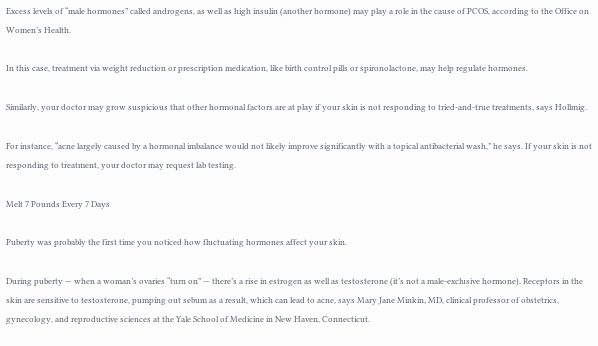Excess levels of “male hormones” called androgens, as well as high insulin (another hormone) may play a role in the cause of PCOS, according to the Office on Women’s Health.

In this case, treatment via weight reduction or prescription medication, like birth control pills or spironolactone, may help regulate hormones.

Similarly, your doctor may grow suspicious that other hormonal factors are at play if your skin is not responding to tried-and-true treatments, says Hollmig.

For instance, “acne largely caused by a hormonal imbalance would not likely improve significantly with a topical antibacterial wash,” he says. If your skin is not responding to treatment, your doctor may request lab testing.

Melt 7 Pounds Every 7 Days

Puberty was probably the first time you noticed how fluctuating hormones affect your skin.

During puberty — when a woman’s ovaries “turn on” — there’s a rise in estrogen as well as testosterone (it’s not a male-exclusive hormone). Receptors in the skin are sensitive to testosterone, pumping out sebum as a result, which can lead to acne, says Mary Jane Minkin, MD, clinical professor of obstetrics, gynecology, and reproductive sciences at the Yale School of Medicine in New Haven, Connecticut.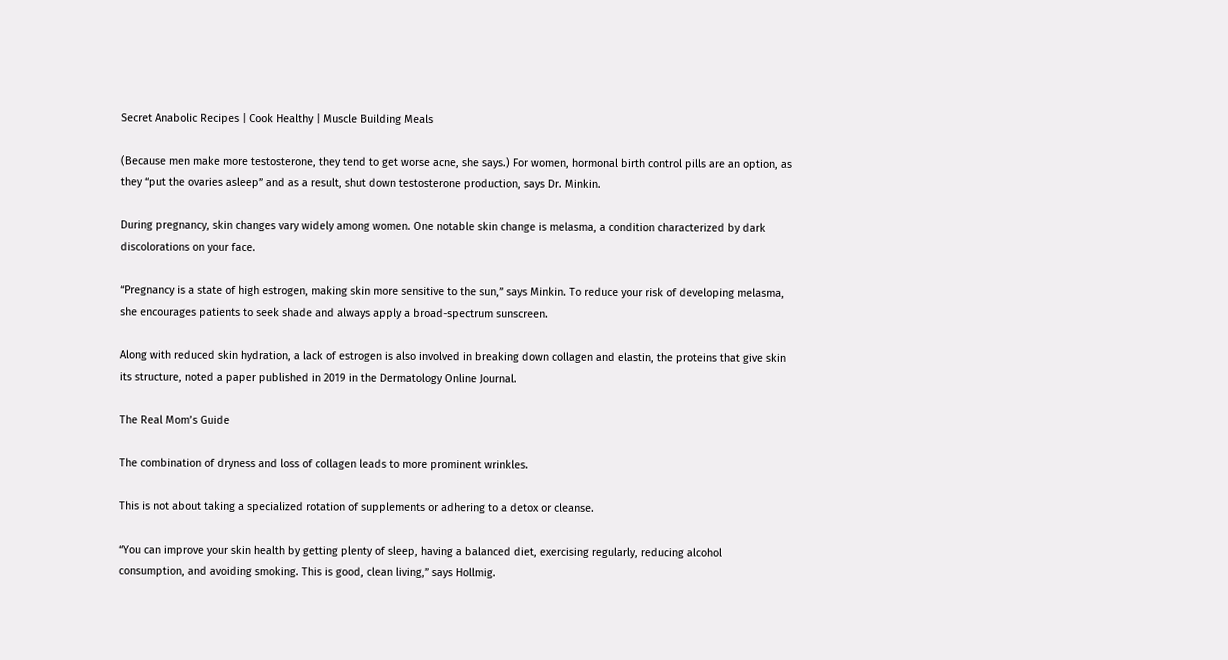Secret Anabolic Recipes | Cook Healthy | Muscle Building Meals

(Because men make more testosterone, they tend to get worse acne, she says.) For women, hormonal birth control pills are an option, as they “put the ovaries asleep” and as a result, shut down testosterone production, says Dr. Minkin.

During pregnancy, skin changes vary widely among women. One notable skin change is melasma, a condition characterized by dark discolorations on your face.

“Pregnancy is a state of high estrogen, making skin more sensitive to the sun,” says Minkin. To reduce your risk of developing melasma, she encourages patients to seek shade and always apply a broad-spectrum sunscreen.

Along with reduced skin hydration, a lack of estrogen is also involved in breaking down collagen and elastin, the proteins that give skin its structure, noted a paper published in 2019 in the Dermatology Online Journal.

The Real Mom’s Guide

The combination of dryness and loss of collagen leads to more prominent wrinkles.

This is not about taking a specialized rotation of supplements or adhering to a detox or cleanse.

“You can improve your skin health by getting plenty of sleep, having a balanced diet, exercising regularly, reducing alcohol consumption, and avoiding smoking. This is good, clean living,” says Hollmig.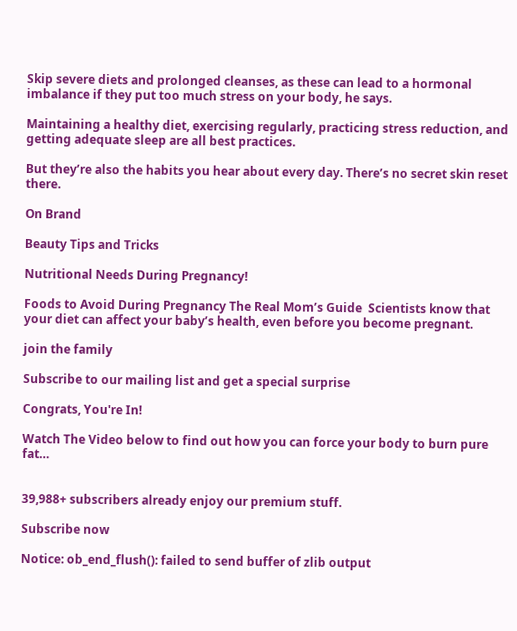Skip severe diets and prolonged cleanses, as these can lead to a hormonal imbalance if they put too much stress on your body, he says.

Maintaining a healthy diet, exercising regularly, practicing stress reduction, and getting adequate sleep are all best practices.

But they’re also the habits you hear about every day. There’s no secret skin reset there.

On Brand

Beauty Tips and Tricks

Nutritional Needs During Pregnancy!

Foods to Avoid During Pregnancy The Real Mom’s Guide  Scientists know that your diet can affect your baby’s health, even before you become pregnant.

join the family

Subscribe to our mailing list and get a special surprise

Congrats, You're In!

Watch The Video below to find out how you can force your body to burn pure fat…


39,988+ subscribers already enjoy our premium stuff.

Subscribe now

Notice: ob_end_flush(): failed to send buffer of zlib output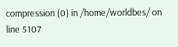compression (0) in /home/worldbes/ on line 5107